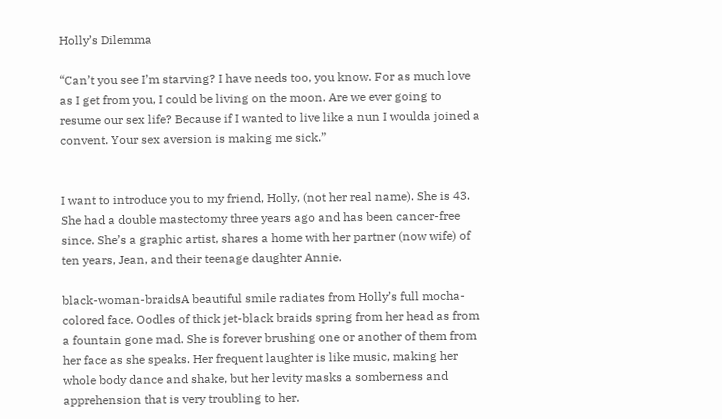Holly’s Dilemma

“Can’t you see I’m starving? I have needs too, you know. For as much love as I get from you, I could be living on the moon. Are we ever going to resume our sex life? Because if I wanted to live like a nun I woulda joined a convent. Your sex aversion is making me sick.”


I want to introduce you to my friend, Holly, (not her real name). She is 43. She had a double mastectomy three years ago and has been cancer-free since. She’s a graphic artist, shares a home with her partner (now wife) of ten years, Jean, and their teenage daughter Annie.

black-woman-braidsA beautiful smile radiates from Holly’s full mocha-colored face. Oodles of thick jet-black braids spring from her head as from a fountain gone mad. She is forever brushing one or another of them from her face as she speaks. Her frequent laughter is like music, making her whole body dance and shake, but her levity masks a somberness and apprehension that is very troubling to her.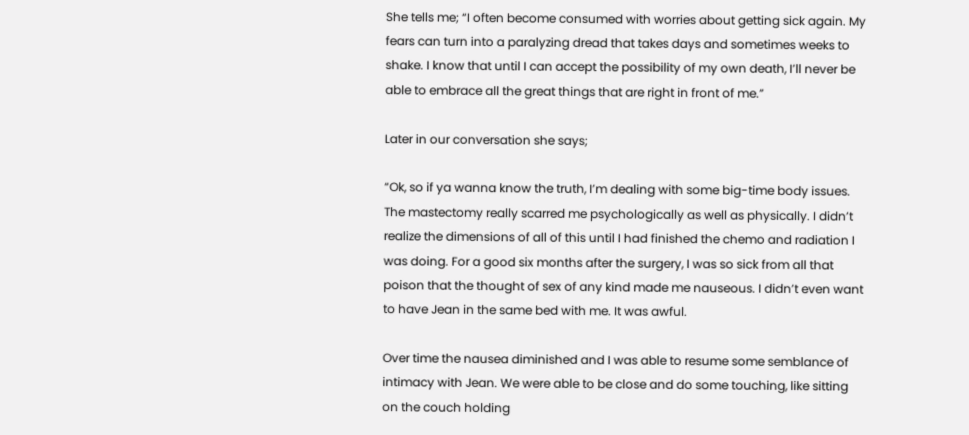She tells me; “I often become consumed with worries about getting sick again. My fears can turn into a paralyzing dread that takes days and sometimes weeks to shake. I know that until I can accept the possibility of my own death, I’ll never be able to embrace all the great things that are right in front of me.”

Later in our conversation she says;

“Ok, so if ya wanna know the truth, I’m dealing with some big-time body issues. The mastectomy really scarred me psychologically as well as physically. I didn’t realize the dimensions of all of this until I had finished the chemo and radiation I was doing. For a good six months after the surgery, I was so sick from all that poison that the thought of sex of any kind made me nauseous. I didn’t even want to have Jean in the same bed with me. It was awful.

Over time the nausea diminished and I was able to resume some semblance of intimacy with Jean. We were able to be close and do some touching, like sitting on the couch holding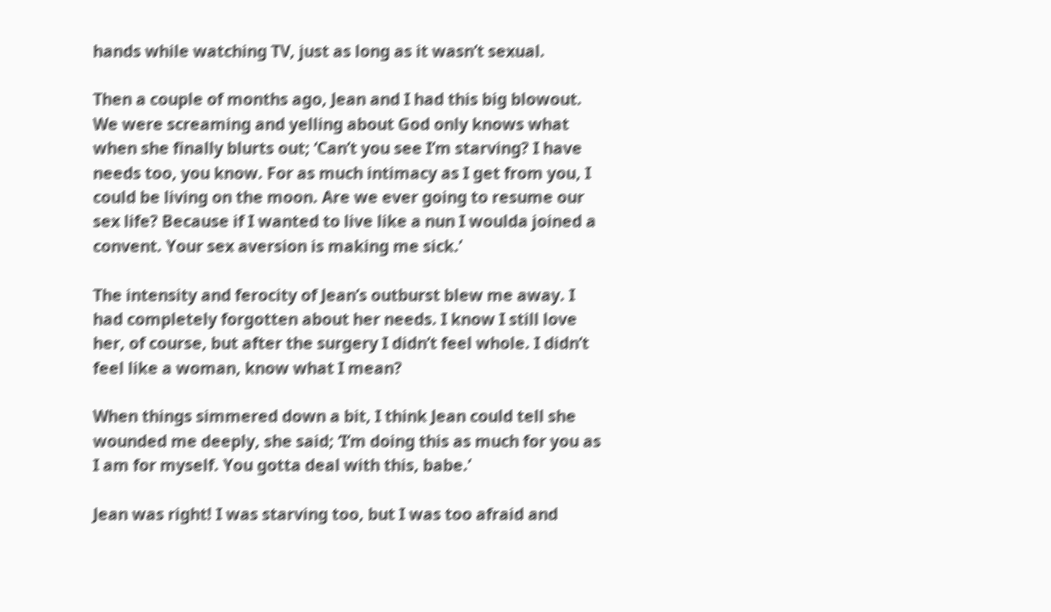hands while watching TV, just as long as it wasn’t sexual.

Then a couple of months ago, Jean and I had this big blowout. We were screaming and yelling about God only knows what when she finally blurts out; ‘Can’t you see I’m starving? I have needs too, you know. For as much intimacy as I get from you, I could be living on the moon. Are we ever going to resume our sex life? Because if I wanted to live like a nun I woulda joined a convent. Your sex aversion is making me sick.’

The intensity and ferocity of Jean’s outburst blew me away. I had completely forgotten about her needs. I know I still love her, of course, but after the surgery I didn’t feel whole. I didn’t feel like a woman, know what I mean?

When things simmered down a bit, I think Jean could tell she wounded me deeply, she said; ‘I’m doing this as much for you as I am for myself. You gotta deal with this, babe.’

Jean was right! I was starving too, but I was too afraid and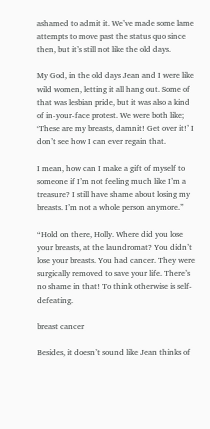ashamed to admit it. We’ve made some lame attempts to move past the status quo since then, but it’s still not like the old days.

My God, in the old days Jean and I were like wild women, letting it all hang out. Some of that was lesbian pride, but it was also a kind of in-your-face protest. We were both like; ‘These are my breasts, damnit! Get over it!’ I don’t see how I can ever regain that.

I mean, how can I make a gift of myself to someone if I’m not feeling much like I’m a treasure? I still have shame about losing my breasts. I’m not a whole person anymore.”

“Hold on there, Holly. Where did you lose your breasts, at the laundromat? You didn’t lose your breasts. You had cancer. They were surgically removed to save your life. There’s no shame in that! To think otherwise is self-defeating.

breast cancer

Besides, it doesn’t sound like Jean thinks of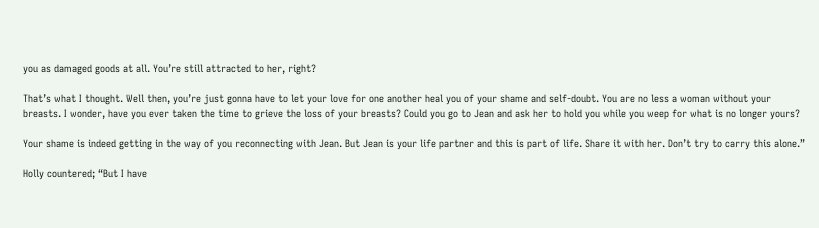you as damaged goods at all. You’re still attracted to her, right?

That’s what I thought. Well then, you’re just gonna have to let your love for one another heal you of your shame and self-doubt. You are no less a woman without your breasts. I wonder, have you ever taken the time to grieve the loss of your breasts? Could you go to Jean and ask her to hold you while you weep for what is no longer yours?

Your shame is indeed getting in the way of you reconnecting with Jean. But Jean is your life partner and this is part of life. Share it with her. Don’t try to carry this alone.”

Holly countered; “But I have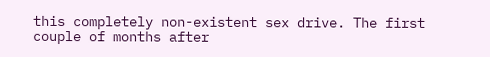this completely non-existent sex drive. The first couple of months after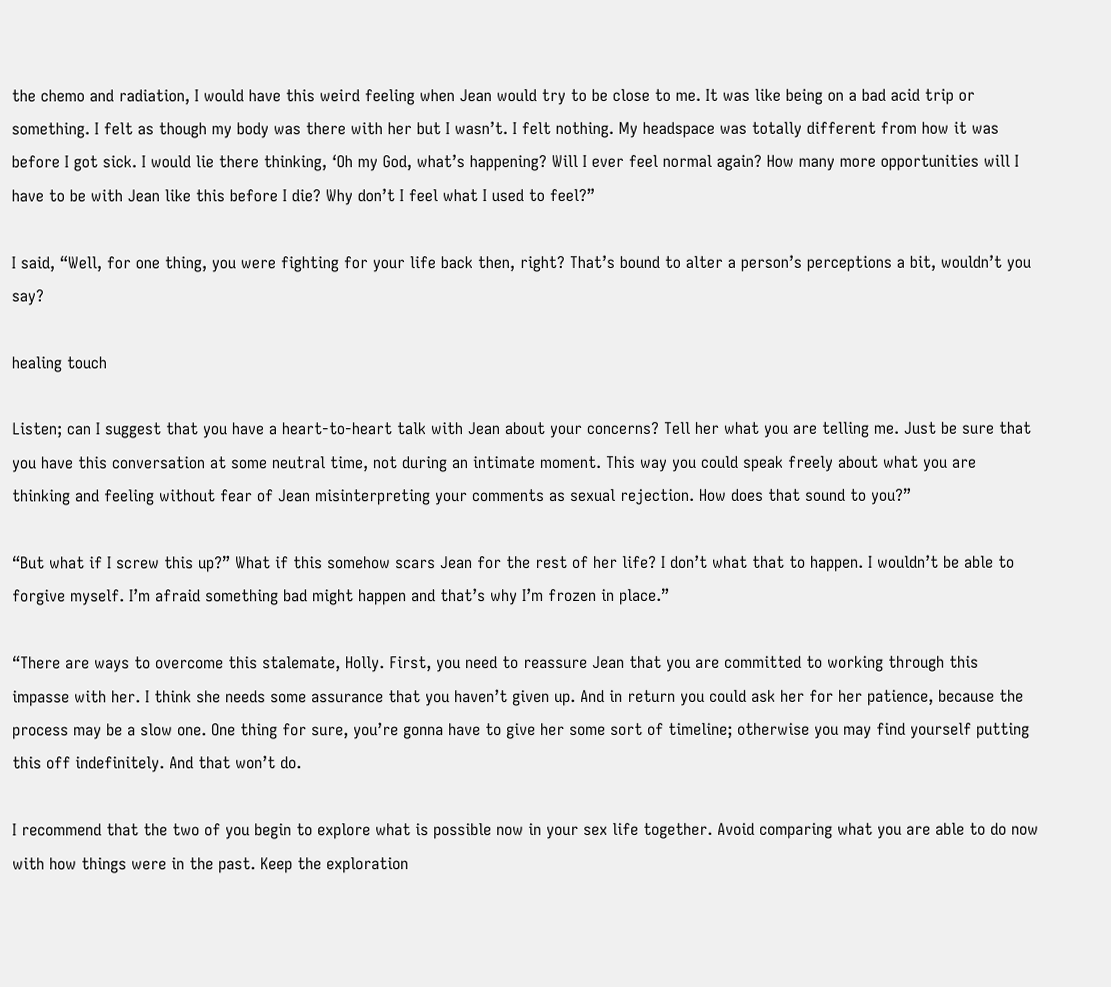the chemo and radiation, I would have this weird feeling when Jean would try to be close to me. It was like being on a bad acid trip or something. I felt as though my body was there with her but I wasn’t. I felt nothing. My headspace was totally different from how it was before I got sick. I would lie there thinking, ‘Oh my God, what’s happening? Will I ever feel normal again? How many more opportunities will I have to be with Jean like this before I die? Why don’t I feel what I used to feel?”

I said, “Well, for one thing, you were fighting for your life back then, right? That’s bound to alter a person’s perceptions a bit, wouldn’t you say?

healing touch

Listen; can I suggest that you have a heart-to-heart talk with Jean about your concerns? Tell her what you are telling me. Just be sure that you have this conversation at some neutral time, not during an intimate moment. This way you could speak freely about what you are thinking and feeling without fear of Jean misinterpreting your comments as sexual rejection. How does that sound to you?”

“But what if I screw this up?” What if this somehow scars Jean for the rest of her life? I don’t what that to happen. I wouldn’t be able to forgive myself. I’m afraid something bad might happen and that’s why I’m frozen in place.”

“There are ways to overcome this stalemate, Holly. First, you need to reassure Jean that you are committed to working through this impasse with her. I think she needs some assurance that you haven’t given up. And in return you could ask her for her patience, because the process may be a slow one. One thing for sure, you’re gonna have to give her some sort of timeline; otherwise you may find yourself putting this off indefinitely. And that won’t do.

I recommend that the two of you begin to explore what is possible now in your sex life together. Avoid comparing what you are able to do now with how things were in the past. Keep the exploration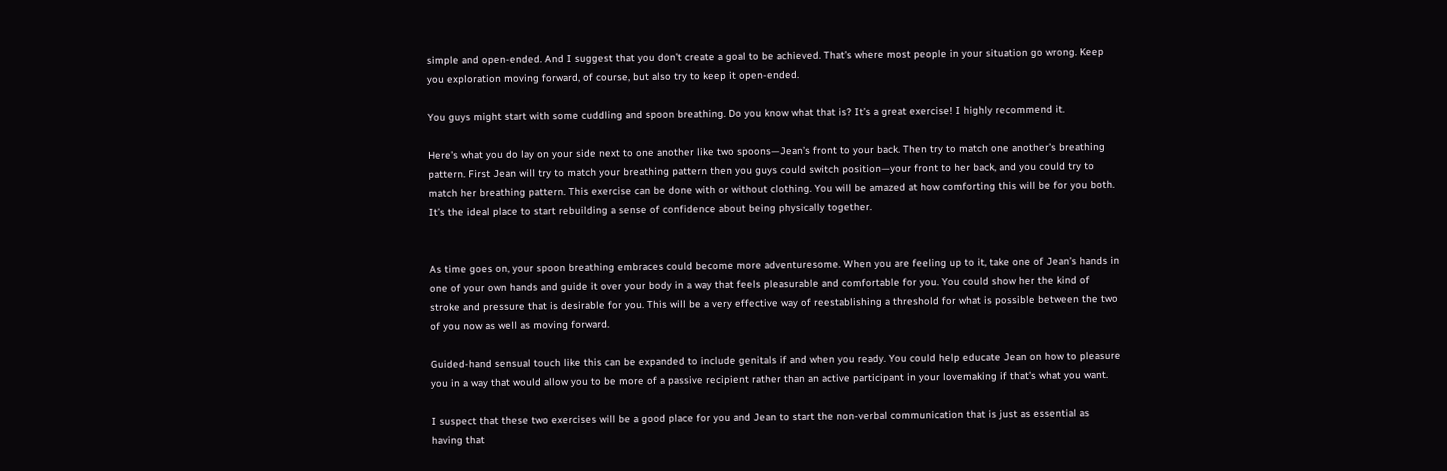simple and open-ended. And I suggest that you don’t create a goal to be achieved. That’s where most people in your situation go wrong. Keep you exploration moving forward, of course, but also try to keep it open-ended.

You guys might start with some cuddling and spoon breathing. Do you know what that is? It’s a great exercise! I highly recommend it.

Here’s what you do lay on your side next to one another like two spoons—Jean’s front to your back. Then try to match one another’s breathing pattern. First Jean will try to match your breathing pattern then you guys could switch position—your front to her back, and you could try to match her breathing pattern. This exercise can be done with or without clothing. You will be amazed at how comforting this will be for you both. It’s the ideal place to start rebuilding a sense of confidence about being physically together.


As time goes on, your spoon breathing embraces could become more adventuresome. When you are feeling up to it, take one of Jean’s hands in one of your own hands and guide it over your body in a way that feels pleasurable and comfortable for you. You could show her the kind of stroke and pressure that is desirable for you. This will be a very effective way of reestablishing a threshold for what is possible between the two of you now as well as moving forward.

Guided-hand sensual touch like this can be expanded to include genitals if and when you ready. You could help educate Jean on how to pleasure you in a way that would allow you to be more of a passive recipient rather than an active participant in your lovemaking if that’s what you want.

I suspect that these two exercises will be a good place for you and Jean to start the non-verbal communication that is just as essential as having that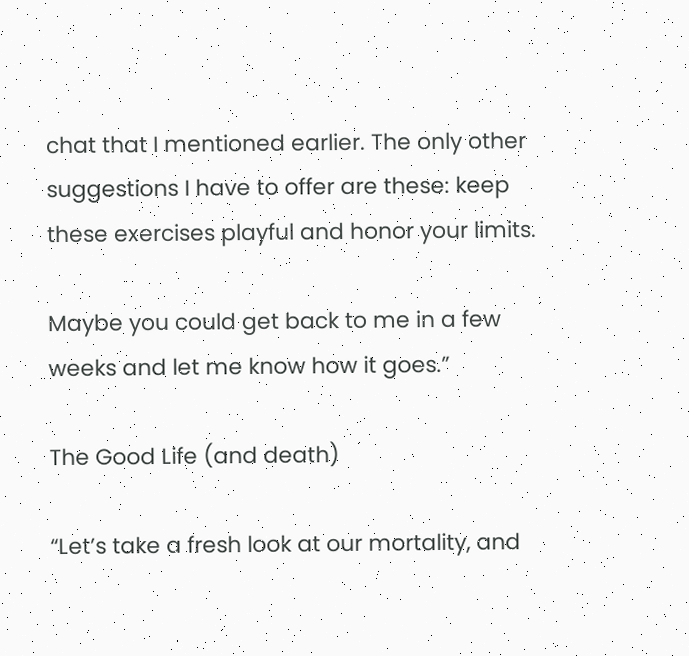chat that I mentioned earlier. The only other suggestions I have to offer are these: keep these exercises playful and honor your limits.

Maybe you could get back to me in a few weeks and let me know how it goes.”

The Good Life (and death)

“Let’s take a fresh look at our mortality, and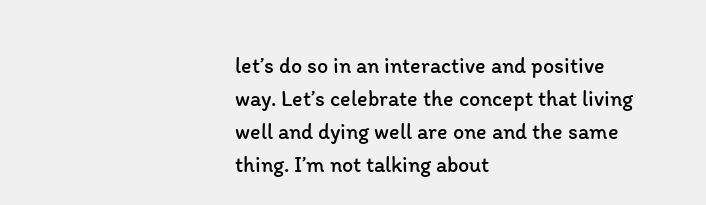let’s do so in an interactive and positive way. Let’s celebrate the concept that living well and dying well are one and the same thing. I’m not talking about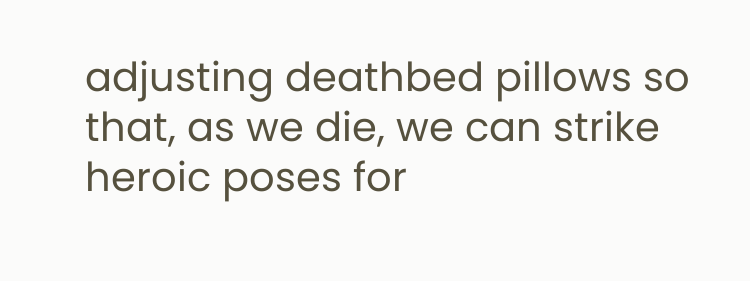adjusting deathbed pillows so that, as we die, we can strike heroic poses for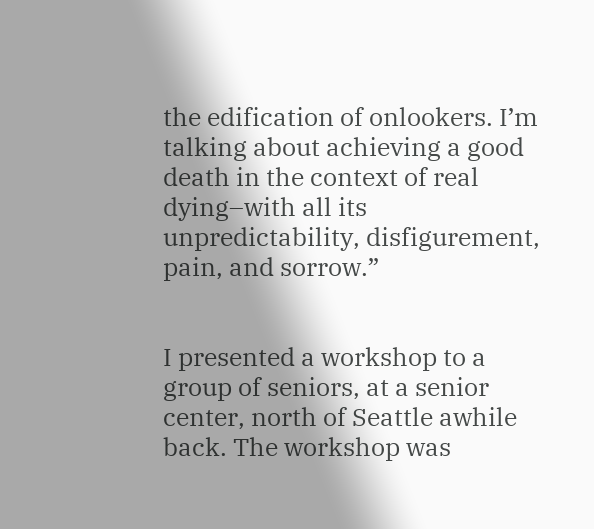the edification of onlookers. I’m talking about achieving a good death in the context of real dying–with all its unpredictability, disfigurement, pain, and sorrow.”


I presented a workshop to a group of seniors, at a senior center, north of Seattle awhile back. The workshop was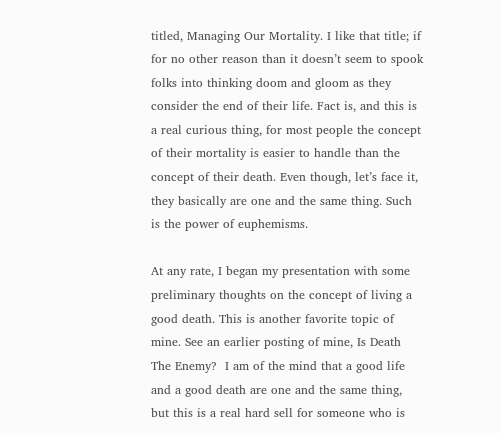titled, Managing Our Mortality. I like that title; if for no other reason than it doesn’t seem to spook folks into thinking doom and gloom as they consider the end of their life. Fact is, and this is a real curious thing, for most people the concept of their mortality is easier to handle than the concept of their death. Even though, let’s face it, they basically are one and the same thing. Such is the power of euphemisms.

At any rate, I began my presentation with some preliminary thoughts on the concept of living a good death. This is another favorite topic of mine. See an earlier posting of mine, Is Death The Enemy?  I am of the mind that a good life and a good death are one and the same thing, but this is a real hard sell for someone who is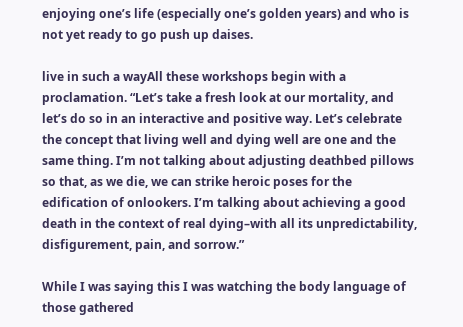enjoying one’s life (especially one’s golden years) and who is not yet ready to go push up daises.

live in such a wayAll these workshops begin with a proclamation. “Let’s take a fresh look at our mortality, and let’s do so in an interactive and positive way. Let’s celebrate the concept that living well and dying well are one and the same thing. I’m not talking about adjusting deathbed pillows so that, as we die, we can strike heroic poses for the edification of onlookers. I’m talking about achieving a good death in the context of real dying–with all its unpredictability, disfigurement, pain, and sorrow.”

While I was saying this I was watching the body language of those gathered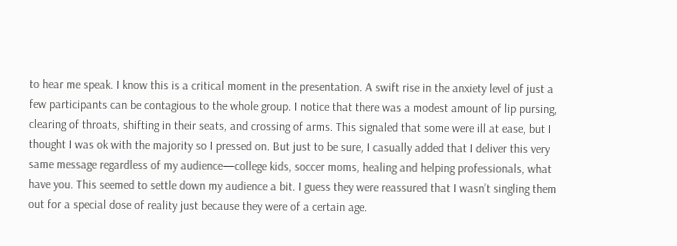to hear me speak. I know this is a critical moment in the presentation. A swift rise in the anxiety level of just a few participants can be contagious to the whole group. I notice that there was a modest amount of lip pursing, clearing of throats, shifting in their seats, and crossing of arms. This signaled that some were ill at ease, but I thought I was ok with the majority so I pressed on. But just to be sure, I casually added that I deliver this very same message regardless of my audience—college kids, soccer moms, healing and helping professionals, what have you. This seemed to settle down my audience a bit. I guess they were reassured that I wasn’t singling them out for a special dose of reality just because they were of a certain age.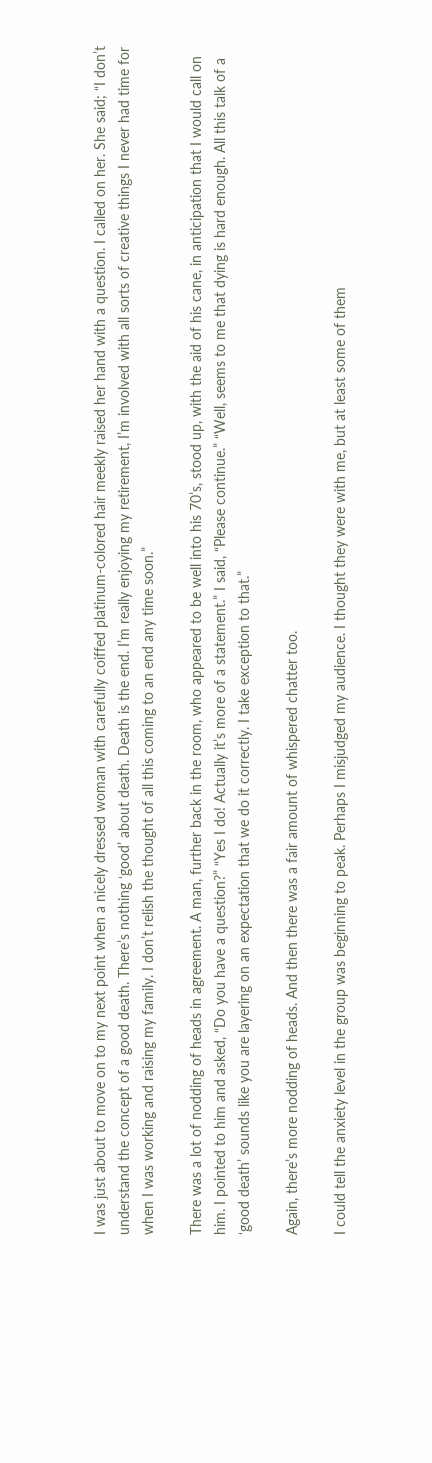I was just about to move on to my next point when a nicely dressed woman with carefully coiffed platinum-colored hair meekly raised her hand with a question. I called on her. She said; “I don’t understand the concept of a good death. There’s nothing ‘good’ about death. Death is the end. I’m really enjoying my retirement, I’m involved with all sorts of creative things I never had time for when I was working and raising my family. I don’t relish the thought of all this coming to an end any time soon.”

There was a lot of nodding of heads in agreement. A man, further back in the room, who appeared to be well into his 70’s, stood up, with the aid of his cane, in anticipation that I would call on him. I pointed to him and asked, “Do you have a question?” “Yes I do! Actually it’s more of a statement.” I said, “Please continue.” “Well, seems to me that dying is hard enough. All this talk of a ‘good death’ sounds like you are layering on an expectation that we do it correctly. I take exception to that.”

Again, there’s more nodding of heads. And then there was a fair amount of whispered chatter too.

I could tell the anxiety level in the group was beginning to peak. Perhaps I misjudged my audience. I thought they were with me, but at least some of them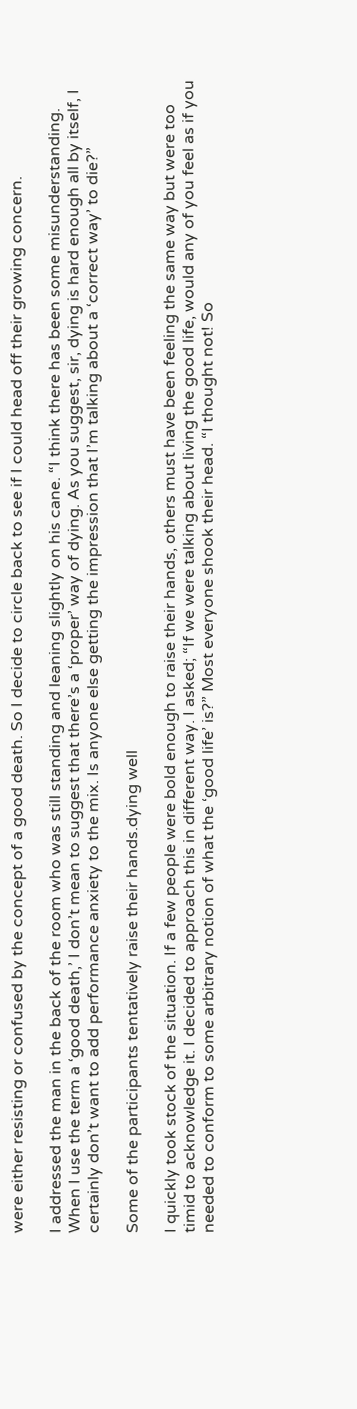were either resisting or confused by the concept of a good death. So I decide to circle back to see if I could head off their growing concern.

I addressed the man in the back of the room who was still standing and leaning slightly on his cane. “I think there has been some misunderstanding. When I use the term a ‘good death,’ I don’t mean to suggest that there’s a ‘proper’ way of dying. As you suggest, sir, dying is hard enough all by itself, I certainly don’t want to add performance anxiety to the mix. Is anyone else getting the impression that I’m talking about a ‘correct way’ to die?”

Some of the participants tentatively raise their hands.dying well

I quickly took stock of the situation. If a few people were bold enough to raise their hands, others must have been feeling the same way but were too timid to acknowledge it. I decided to approach this in different way. I asked; “If we were talking about living the good life, would any of you feel as if you needed to conform to some arbitrary notion of what the ‘good life’ is?” Most everyone shook their head. “I thought not! So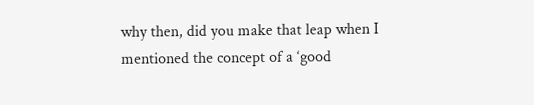why then, did you make that leap when I mentioned the concept of a ‘good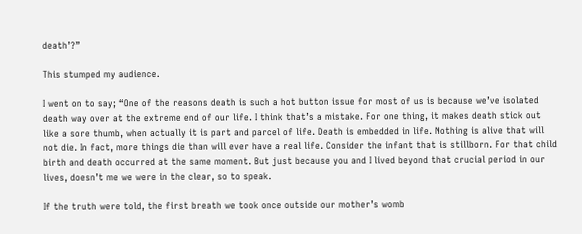death’?”

This stumped my audience.

I went on to say; “One of the reasons death is such a hot button issue for most of us is because we’ve isolated death way over at the extreme end of our life. I think that’s a mistake. For one thing, it makes death stick out like a sore thumb, when actually it is part and parcel of life. Death is embedded in life. Nothing is alive that will not die. In fact, more things die than will ever have a real life. Consider the infant that is stillborn. For that child birth and death occurred at the same moment. But just because you and I lived beyond that crucial period in our lives, doesn’t me we were in the clear, so to speak.

If the truth were told, the first breath we took once outside our mother’s womb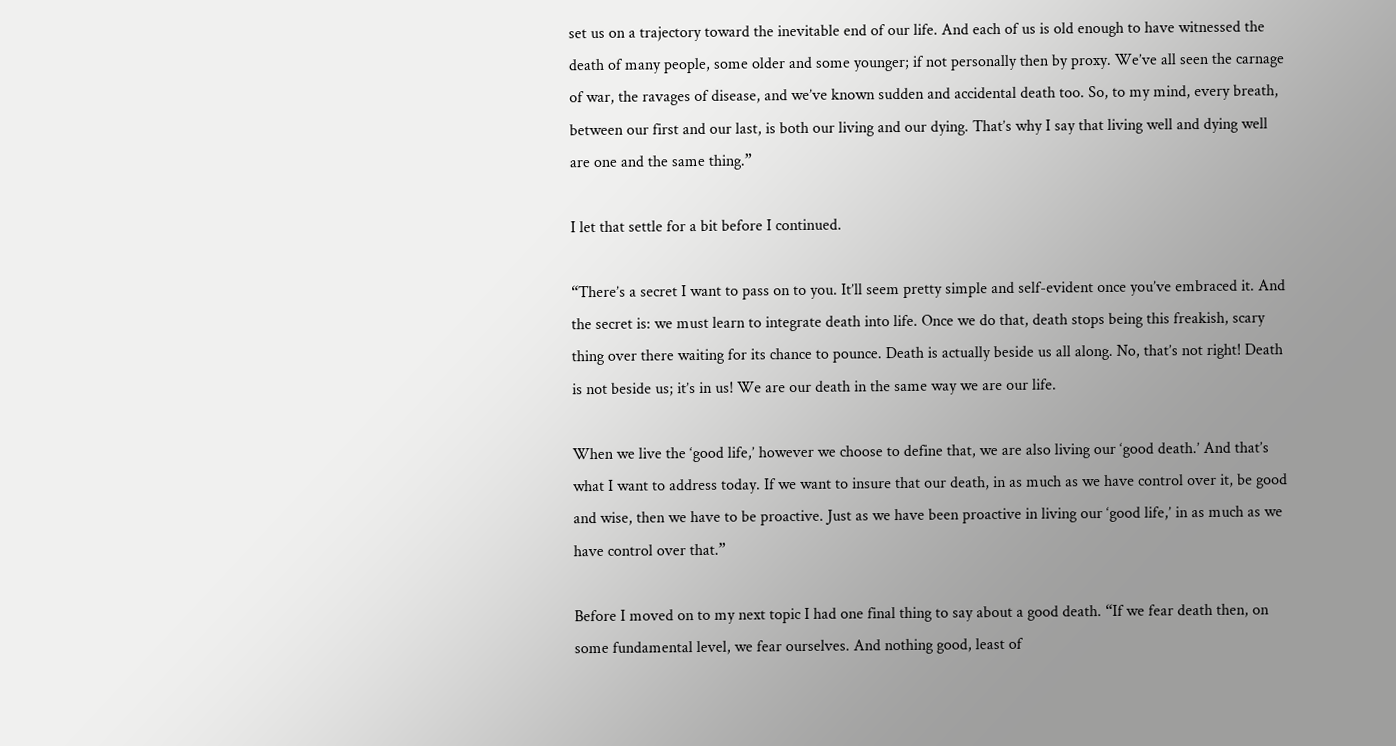set us on a trajectory toward the inevitable end of our life. And each of us is old enough to have witnessed the death of many people, some older and some younger; if not personally then by proxy. We’ve all seen the carnage of war, the ravages of disease, and we’ve known sudden and accidental death too. So, to my mind, every breath, between our first and our last, is both our living and our dying. That’s why I say that living well and dying well are one and the same thing.”

I let that settle for a bit before I continued.

“There’s a secret I want to pass on to you. It’ll seem pretty simple and self-evident once you’ve embraced it. And the secret is: we must learn to integrate death into life. Once we do that, death stops being this freakish, scary thing over there waiting for its chance to pounce. Death is actually beside us all along. No, that’s not right! Death is not beside us; it’s in us! We are our death in the same way we are our life.

When we live the ‘good life,’ however we choose to define that, we are also living our ‘good death.’ And that’s what I want to address today. If we want to insure that our death, in as much as we have control over it, be good and wise, then we have to be proactive. Just as we have been proactive in living our ‘good life,’ in as much as we have control over that.”

Before I moved on to my next topic I had one final thing to say about a good death. “If we fear death then, on some fundamental level, we fear ourselves. And nothing good, least of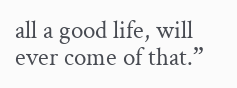all a good life, will ever come of that.”